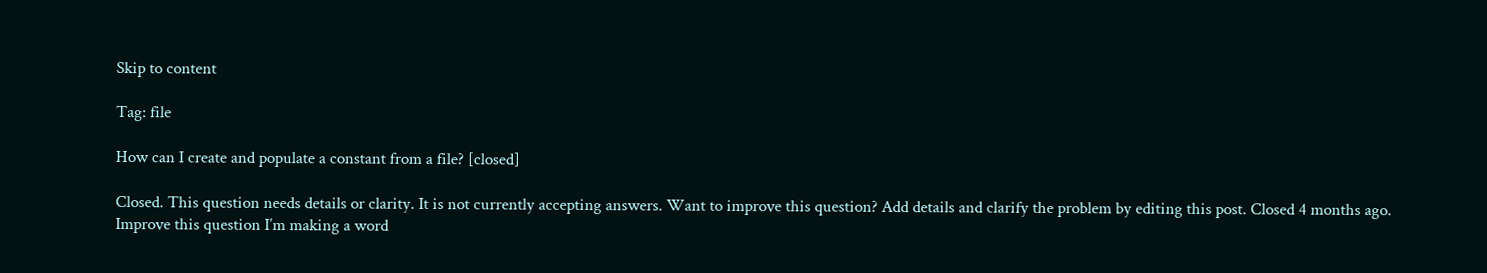Skip to content

Tag: file

How can I create and populate a constant from a file? [closed]

Closed. This question needs details or clarity. It is not currently accepting answers. Want to improve this question? Add details and clarify the problem by editing this post. Closed 4 months ago. Improve this question I’m making a word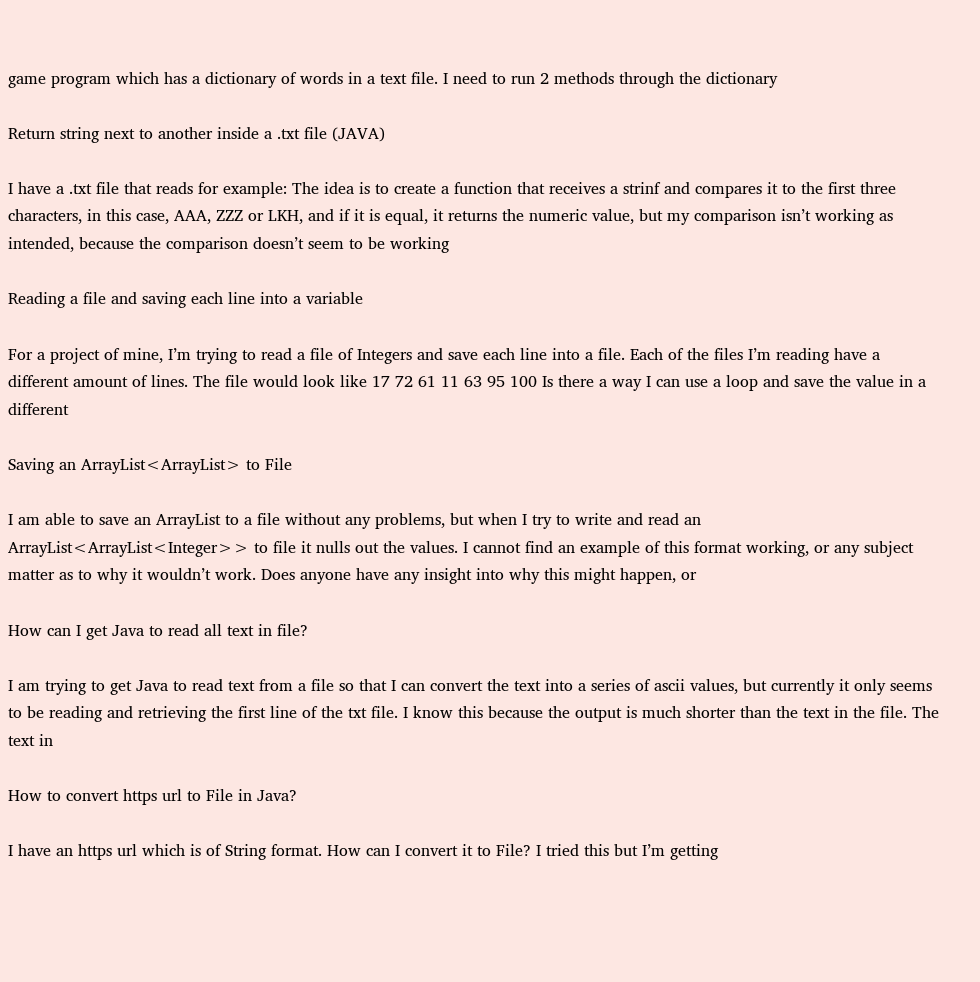game program which has a dictionary of words in a text file. I need to run 2 methods through the dictionary

Return string next to another inside a .txt file (JAVA)

I have a .txt file that reads for example: The idea is to create a function that receives a strinf and compares it to the first three characters, in this case, AAA, ZZZ or LKH, and if it is equal, it returns the numeric value, but my comparison isn’t working as intended, because the comparison doesn’t seem to be working

Reading a file and saving each line into a variable

For a project of mine, I’m trying to read a file of Integers and save each line into a file. Each of the files I’m reading have a different amount of lines. The file would look like 17 72 61 11 63 95 100 Is there a way I can use a loop and save the value in a different

Saving an ArrayList<ArrayList> to File

I am able to save an ArrayList to a file without any problems, but when I try to write and read an ArrayList<ArrayList<Integer>> to file it nulls out the values. I cannot find an example of this format working, or any subject matter as to why it wouldn’t work. Does anyone have any insight into why this might happen, or

How can I get Java to read all text in file?

I am trying to get Java to read text from a file so that I can convert the text into a series of ascii values, but currently it only seems to be reading and retrieving the first line of the txt file. I know this because the output is much shorter than the text in the file. The text in

How to convert https url to File in Java?

I have an https url which is of String format. How can I convert it to File? I tried this but I’m getting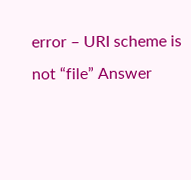error – URI scheme is not “file” Answer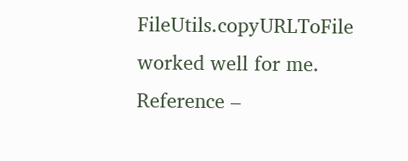FileUtils.copyURLToFile worked well for me. Reference –